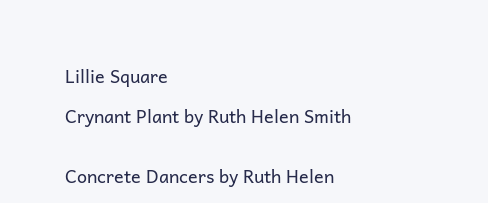Lillie Square

Crynant Plant by Ruth Helen Smith


Concrete Dancers by Ruth Helen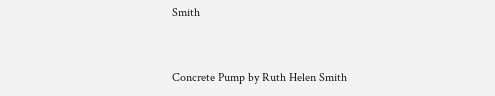Smith



Concrete Pump by Ruth Helen Smith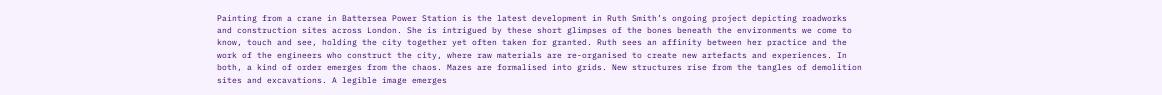Painting from a crane in Battersea Power Station is the latest development in Ruth Smith’s ongoing project depicting roadworks and construction sites across London. She is intrigued by these short glimpses of the bones beneath the environments we come to know, touch and see, holding the city together yet often taken for granted. Ruth sees an affinity between her practice and the work of the engineers who construct the city, where raw materials are re-organised to create new artefacts and experiences. In both, a kind of order emerges from the chaos. Mazes are formalised into grids. New structures rise from the tangles of demolition sites and excavations. A legible image emerges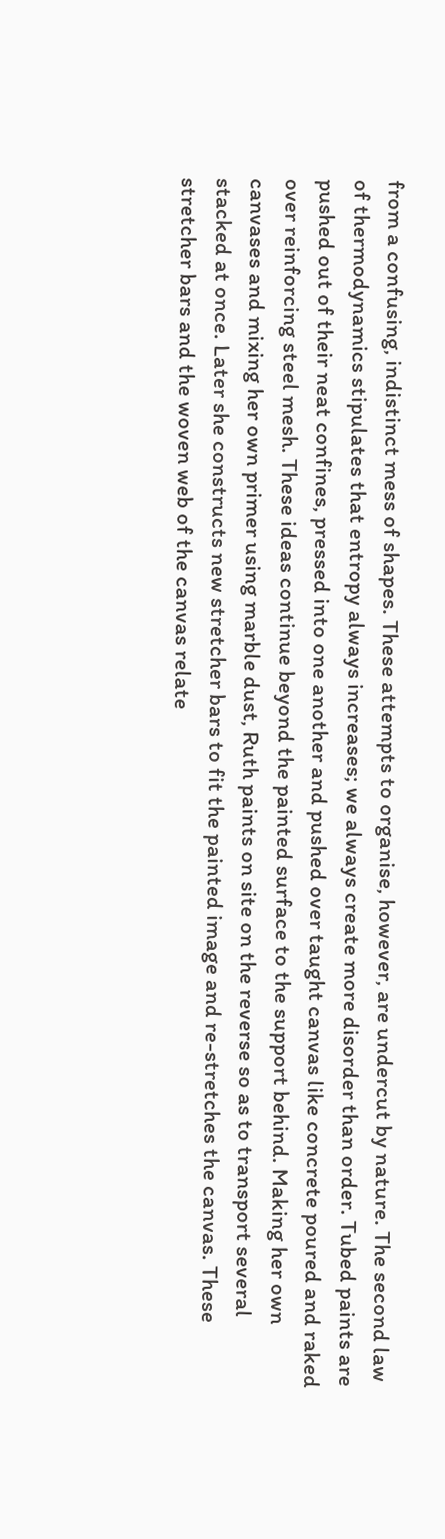from a confusing, indistinct mess of shapes. These attempts to organise, however, are undercut by nature. The second law of thermodynamics stipulates that entropy always increases; we always create more disorder than order. Tubed paints are pushed out of their neat confines, pressed into one another and pushed over taught canvas like concrete poured and raked over reinforcing steel mesh. These ideas continue beyond the painted surface to the support behind. Making her own canvases and mixing her own primer using marble dust, Ruth paints on site on the reverse so as to transport several stacked at once. Later she constructs new stretcher bars to fit the painted image and re-stretches the canvas. These stretcher bars and the woven web of the canvas relate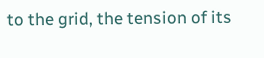to the grid, the tension of its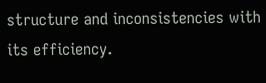structure and inconsistencies with its efficiency.